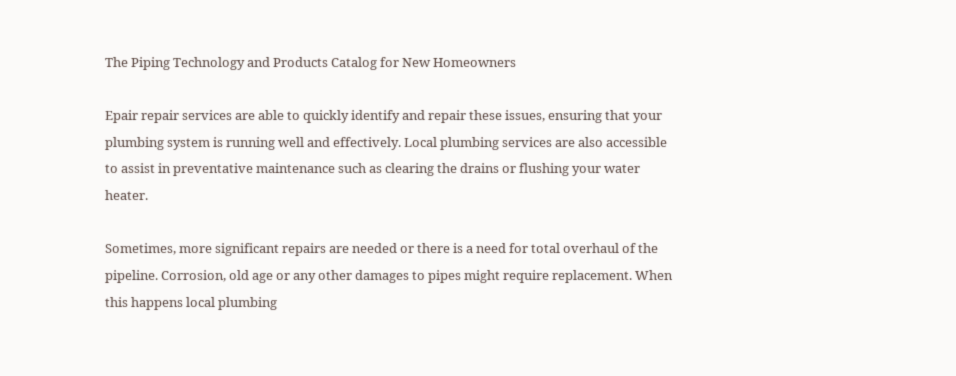The Piping Technology and Products Catalog for New Homeowners

Epair repair services are able to quickly identify and repair these issues, ensuring that your plumbing system is running well and effectively. Local plumbing services are also accessible to assist in preventative maintenance such as clearing the drains or flushing your water heater.

Sometimes, more significant repairs are needed or there is a need for total overhaul of the pipeline. Corrosion, old age or any other damages to pipes might require replacement. When this happens local plumbing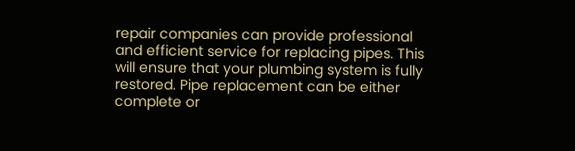repair companies can provide professional and efficient service for replacing pipes. This will ensure that your plumbing system is fully restored. Pipe replacement can be either complete or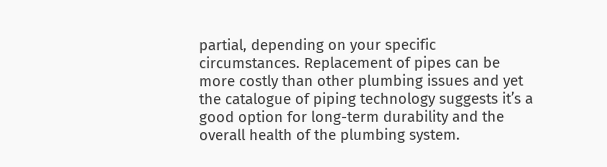partial, depending on your specific circumstances. Replacement of pipes can be more costly than other plumbing issues and yet the catalogue of piping technology suggests it’s a good option for long-term durability and the overall health of the plumbing system.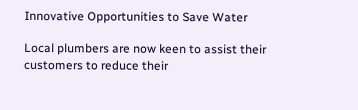Innovative Opportunities to Save Water

Local plumbers are now keen to assist their customers to reduce their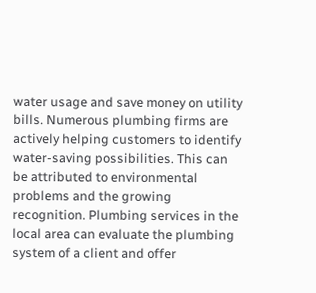water usage and save money on utility bills. Numerous plumbing firms are actively helping customers to identify water-saving possibilities. This can be attributed to environmental problems and the growing recognition. Plumbing services in the local area can evaluate the plumbing system of a client and offer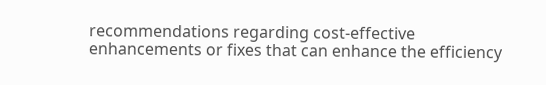recommendations regarding cost-effective enhancements or fixes that can enhance the efficiency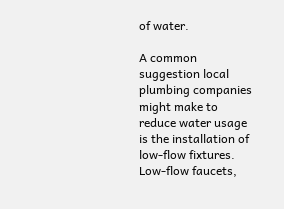of water.

A common suggestion local plumbing companies might make to reduce water usage is the installation of low-flow fixtures. Low-flow faucets,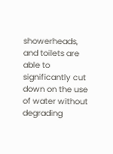showerheads, and toilets are able to significantly cut down on the use of water without degrading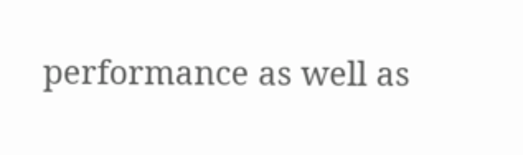performance as well as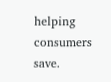helping consumers save.